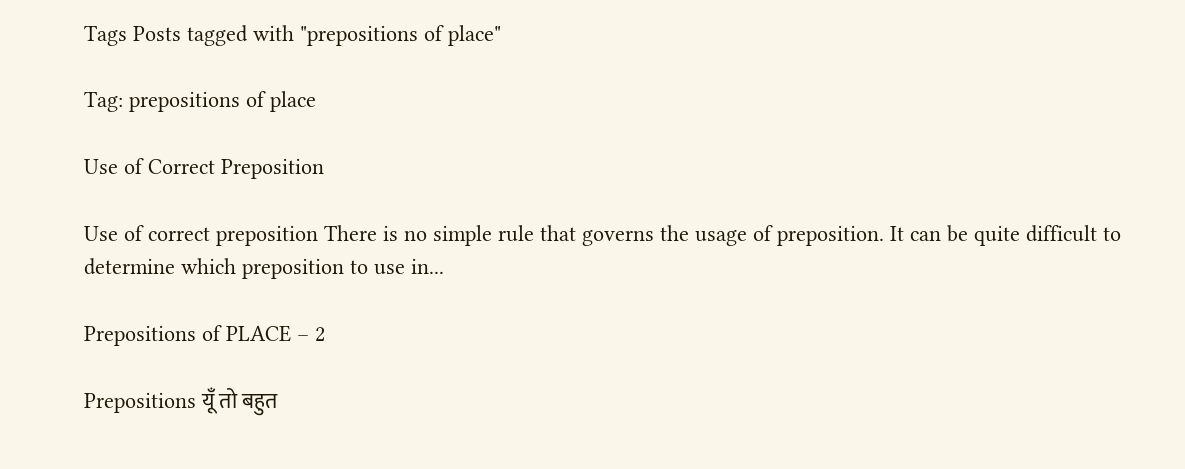Tags Posts tagged with "prepositions of place"

Tag: prepositions of place

Use of Correct Preposition

Use of correct preposition There is no simple rule that governs the usage of preposition. It can be quite difficult to determine which preposition to use in...

Prepositions of PLACE – 2

Prepositions यूँ तो बहुत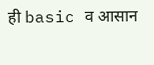ही basic व आसान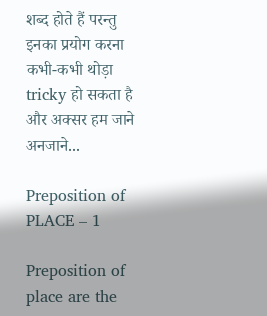शब्द होते हैं परन्तु इनका प्रयोग करना कभी-कभी थोड़ा tricky हो सकता है और अक्सर हम जाने अनजाने...

Preposition of PLACE – 1

Preposition of place are the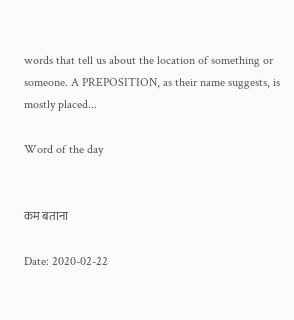words that tell us about the location of something or someone. A PREPOSITION, as their name suggests, is mostly placed...

Word of the day


कम बताना

Date: 2020-02-22